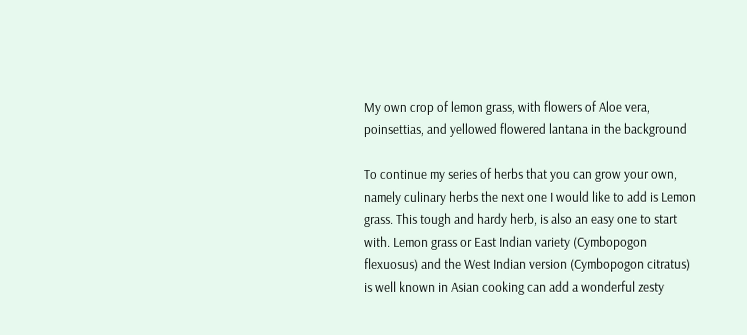My own crop of lemon grass, with flowers of Aloe vera, poinsettias, and yellowed flowered lantana in the background

To continue my series of herbs that you can grow your own, namely culinary herbs the next one I would like to add is Lemon grass. This tough and hardy herb, is also an easy one to start with. Lemon grass or East Indian variety (Cymbopogon flexuosus) and the West Indian version (Cymbopogon citratus) is well known in Asian cooking can add a wonderful zesty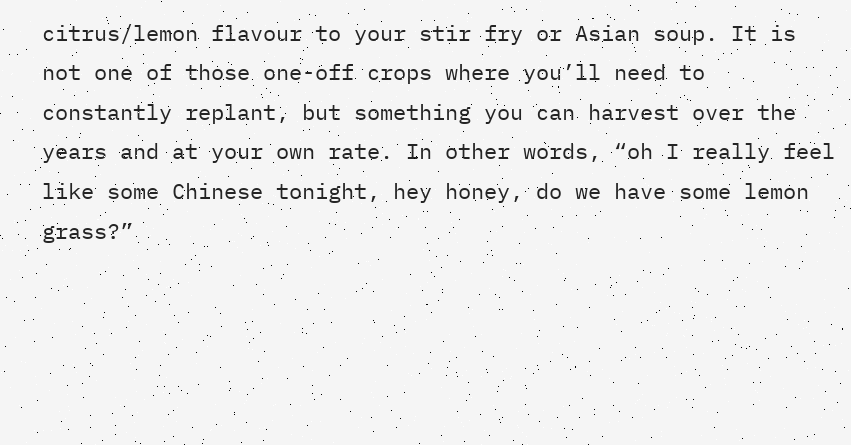citrus/lemon flavour to your stir fry or Asian soup. It is not one of those one-off crops where you’ll need to constantly replant, but something you can harvest over the years and at your own rate. In other words, “oh I really feel like some Chinese tonight, hey honey, do we have some lemon grass?”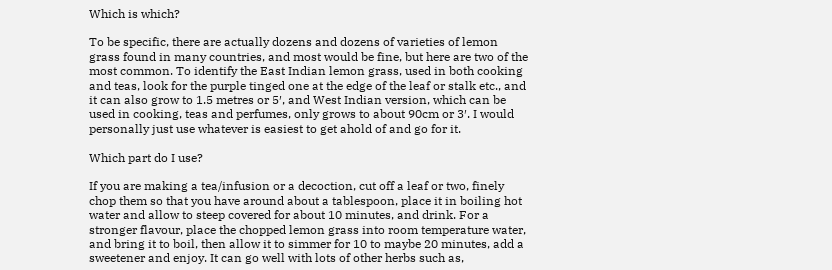Which is which?

To be specific, there are actually dozens and dozens of varieties of lemon grass found in many countries, and most would be fine, but here are two of the most common. To identify the East Indian lemon grass, used in both cooking and teas, look for the purple tinged one at the edge of the leaf or stalk etc., and it can also grow to 1.5 metres or 5′, and West Indian version, which can be used in cooking, teas and perfumes, only grows to about 90cm or 3′. I would personally just use whatever is easiest to get ahold of and go for it.

Which part do I use?

If you are making a tea/infusion or a decoction, cut off a leaf or two, finely chop them so that you have around about a tablespoon, place it in boiling hot water and allow to steep covered for about 10 minutes, and drink. For a stronger flavour, place the chopped lemon grass into room temperature water, and bring it to boil, then allow it to simmer for 10 to maybe 20 minutes, add a sweetener and enjoy. It can go well with lots of other herbs such as,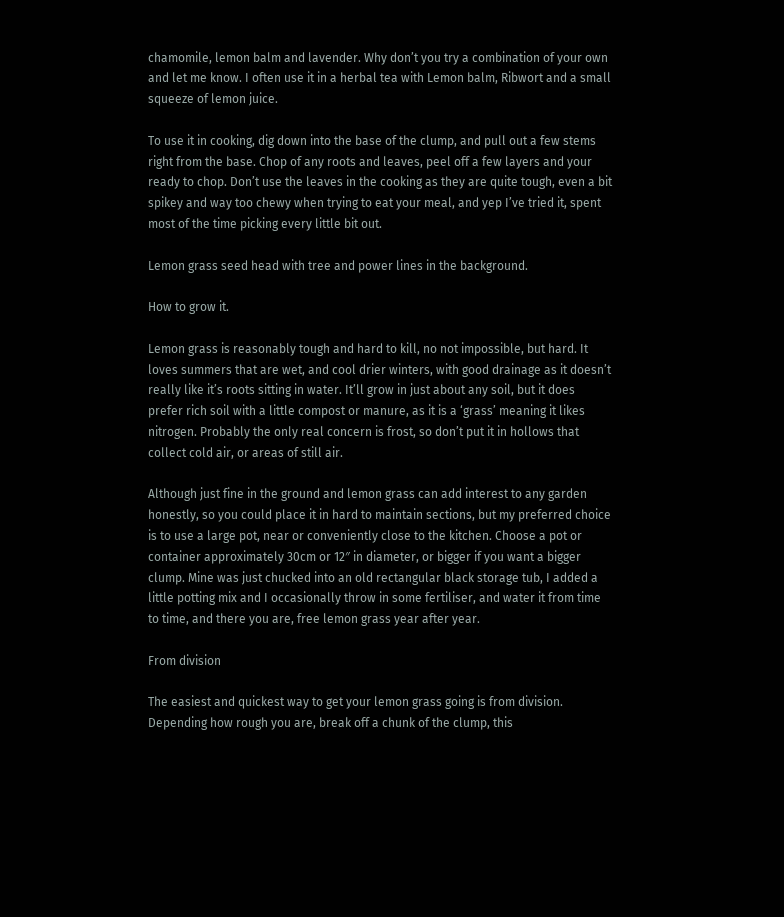chamomile, lemon balm and lavender. Why don’t you try a combination of your own and let me know. I often use it in a herbal tea with Lemon balm, Ribwort and a small squeeze of lemon juice.

To use it in cooking, dig down into the base of the clump, and pull out a few stems right from the base. Chop of any roots and leaves, peel off a few layers and your ready to chop. Don’t use the leaves in the cooking as they are quite tough, even a bit spikey and way too chewy when trying to eat your meal, and yep I’ve tried it, spent most of the time picking every little bit out.

Lemon grass seed head with tree and power lines in the background.

How to grow it.

Lemon grass is reasonably tough and hard to kill, no not impossible, but hard. It loves summers that are wet, and cool drier winters, with good drainage as it doesn’t really like it’s roots sitting in water. It’ll grow in just about any soil, but it does prefer rich soil with a little compost or manure, as it is a ‘grass’ meaning it likes nitrogen. Probably the only real concern is frost, so don’t put it in hollows that collect cold air, or areas of still air.

Although just fine in the ground and lemon grass can add interest to any garden honestly, so you could place it in hard to maintain sections, but my preferred choice is to use a large pot, near or conveniently close to the kitchen. Choose a pot or container approximately 30cm or 12″ in diameter, or bigger if you want a bigger clump. Mine was just chucked into an old rectangular black storage tub, I added a little potting mix and I occasionally throw in some fertiliser, and water it from time to time, and there you are, free lemon grass year after year.

From division

The easiest and quickest way to get your lemon grass going is from division. Depending how rough you are, break off a chunk of the clump, this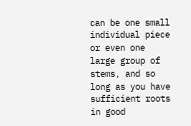can be one small individual piece or even one large group of stems, and so long as you have sufficient roots in good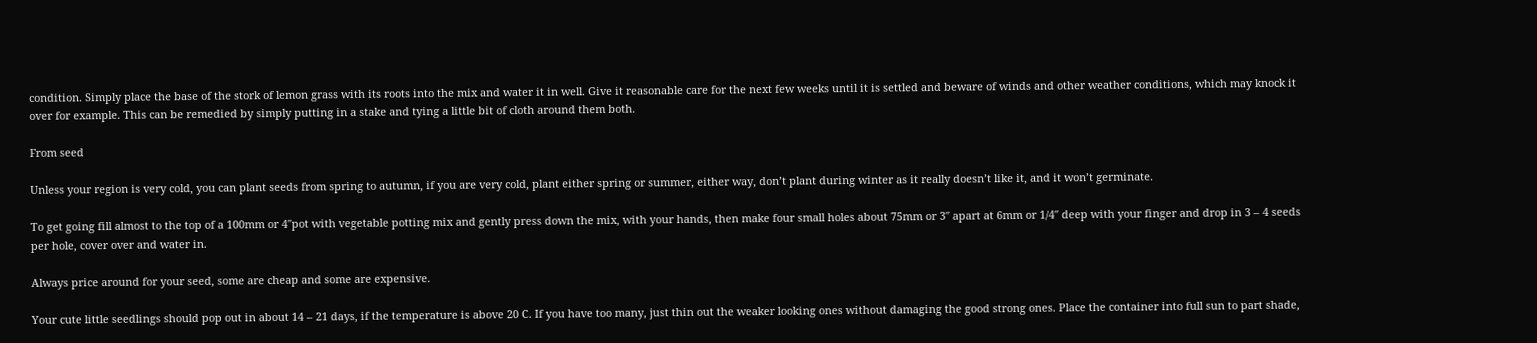condition. Simply place the base of the stork of lemon grass with its roots into the mix and water it in well. Give it reasonable care for the next few weeks until it is settled and beware of winds and other weather conditions, which may knock it over for example. This can be remedied by simply putting in a stake and tying a little bit of cloth around them both.

From seed

Unless your region is very cold, you can plant seeds from spring to autumn, if you are very cold, plant either spring or summer, either way, don’t plant during winter as it really doesn’t like it, and it won’t germinate.

To get going fill almost to the top of a 100mm or 4″pot with vegetable potting mix and gently press down the mix, with your hands, then make four small holes about 75mm or 3″ apart at 6mm or 1/4″ deep with your finger and drop in 3 – 4 seeds per hole, cover over and water in.

Always price around for your seed, some are cheap and some are expensive.

Your cute little seedlings should pop out in about 14 – 21 days, if the temperature is above 20 C. If you have too many, just thin out the weaker looking ones without damaging the good strong ones. Place the container into full sun to part shade,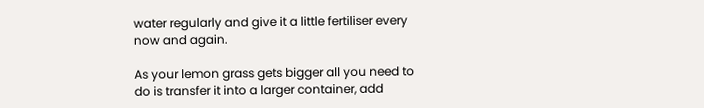water regularly and give it a little fertiliser every now and again.

As your lemon grass gets bigger all you need to do is transfer it into a larger container, add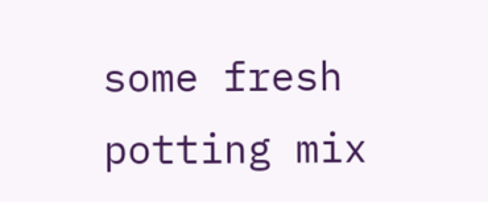some fresh potting mix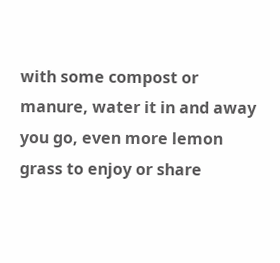with some compost or manure, water it in and away you go, even more lemon grass to enjoy or share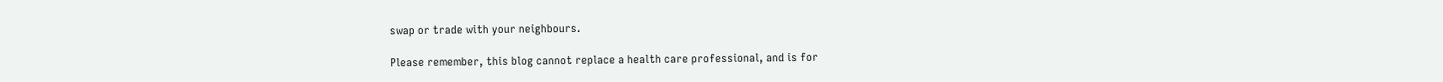swap or trade with your neighbours.

Please remember, this blog cannot replace a health care professional, and is for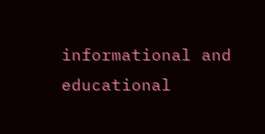informational and educational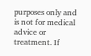purposes only and is not for medical advice or treatment. If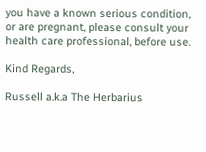you have a known serious condition, or are pregnant, please consult your health care professional, before use.

Kind Regards,

Russell a.k.a The Herbarius